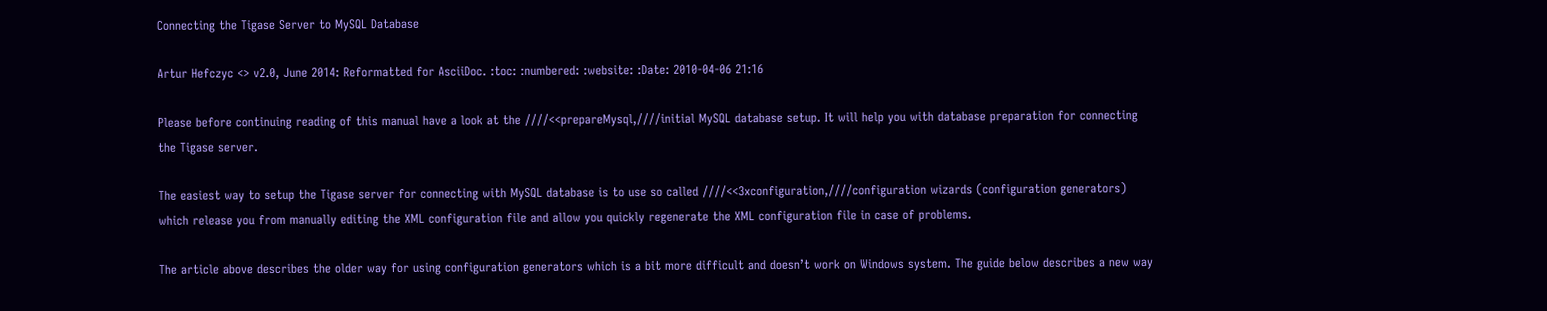Connecting the Tigase Server to MySQL Database

Artur Hefczyc <> v2.0, June 2014: Reformatted for AsciiDoc. :toc: :numbered: :website: :Date: 2010-04-06 21:16

Please before continuing reading of this manual have a look at the ////<<prepareMysql,////initial MySQL database setup. It will help you with database preparation for connecting the Tigase server.

The easiest way to setup the Tigase server for connecting with MySQL database is to use so called ////<<3xconfiguration,////configuration wizards (configuration generators) which release you from manually editing the XML configuration file and allow you quickly regenerate the XML configuration file in case of problems.

The article above describes the older way for using configuration generators which is a bit more difficult and doesn’t work on Windows system. The guide below describes a new way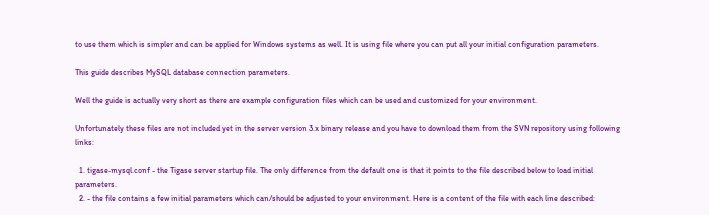to use them which is simpler and can be applied for Windows systems as well. It is using file where you can put all your initial configuration parameters.

This guide describes MySQL database connection parameters.

Well the guide is actually very short as there are example configuration files which can be used and customized for your environment.

Unfortunately these files are not included yet in the server version 3.x binary release and you have to download them from the SVN repository using following links:

  1. tigase-mysql.conf - the Tigase server startup file. The only difference from the default one is that it points to the file described below to load initial parameters.
  2. - the file contains a few initial parameters which can/should be adjusted to your environment. Here is a content of the file with each line described: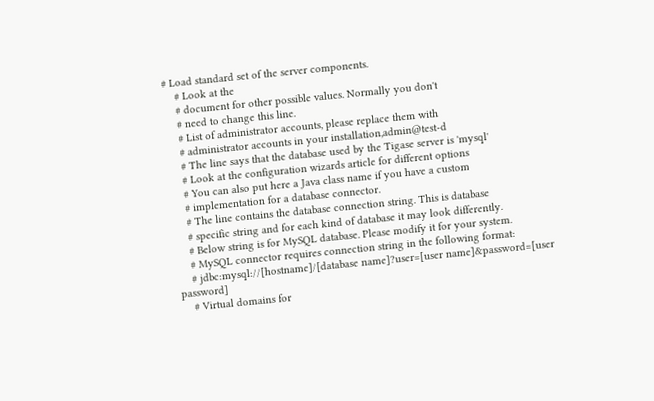# Load standard set of the server components.
    # Look at the
    # document for other possible values. Normally you don't
    # need to change this line.
    # List of administrator accounts, please replace them with
    # administrator accounts in your installation,admin@test-d
    # The line says that the database used by the Tigase server is 'mysql'
    # Look at the configuration wizards article for different options
    # You can also put here a Java class name if you have a custom
    # implementation for a database connector.
    # The line contains the database connection string. This is database
    # specific string and for each kind of database it may look differently.
    # Below string is for MySQL database. Please modify it for your system.
    # MySQL connector requires connection string in the following format:
    # jdbc:mysql://[hostname]/[database name]?user=[user name]&password=[user password]
    # Virtual domains for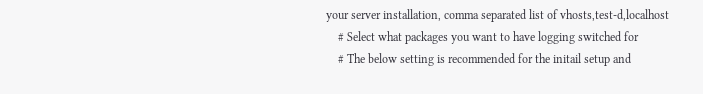your server installation, comma separated list of vhosts,test-d,localhost
    # Select what packages you want to have logging switched for
    # The below setting is recommended for the initail setup and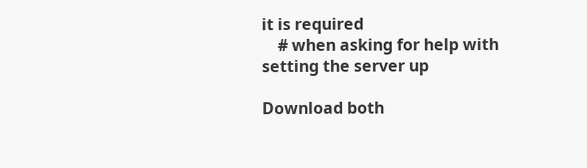it is required
    # when asking for help with setting the server up

Download both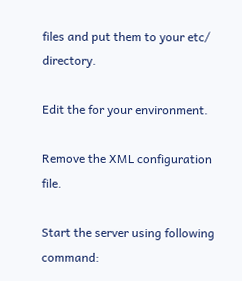files and put them to your etc/ directory.

Edit the for your environment.

Remove the XML configuration file.

Start the server using following command: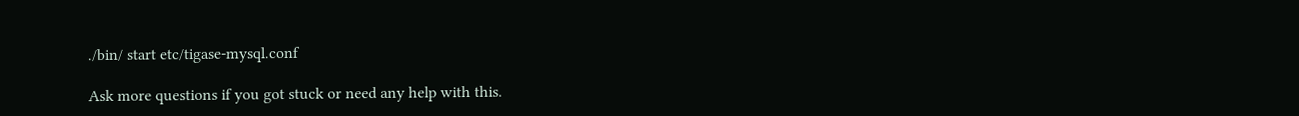./bin/ start etc/tigase-mysql.conf

Ask more questions if you got stuck or need any help with this.